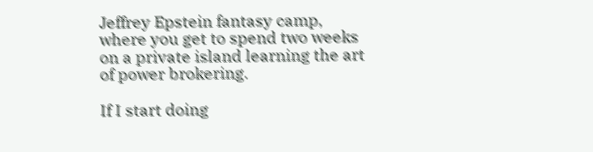Jeffrey Epstein fantasy camp, where you get to spend two weeks on a private island learning the art of power brokering.

If I start doing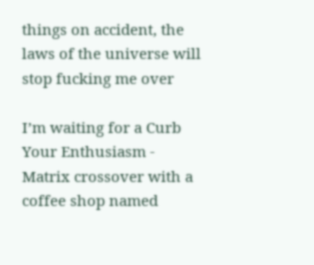things on accident, the laws of the universe will stop fucking me over

I’m waiting for a Curb Your Enthusiasm - Matrix crossover with a coffee shop named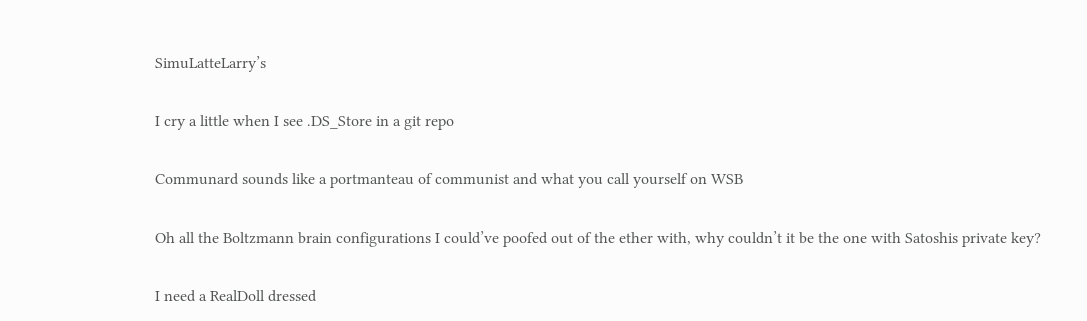SimuLatteLarry’s

I cry a little when I see .DS_Store in a git repo

Communard sounds like a portmanteau of communist and what you call yourself on WSB

Oh all the Boltzmann brain configurations I could’ve poofed out of the ether with, why couldn’t it be the one with Satoshis private key?

I need a RealDoll dressed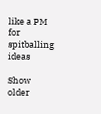like a PM for spitballing ideas

Show older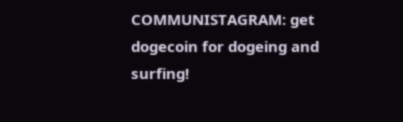COMMUNISTAGRAM: get dogecoin for dogeing and surfing!